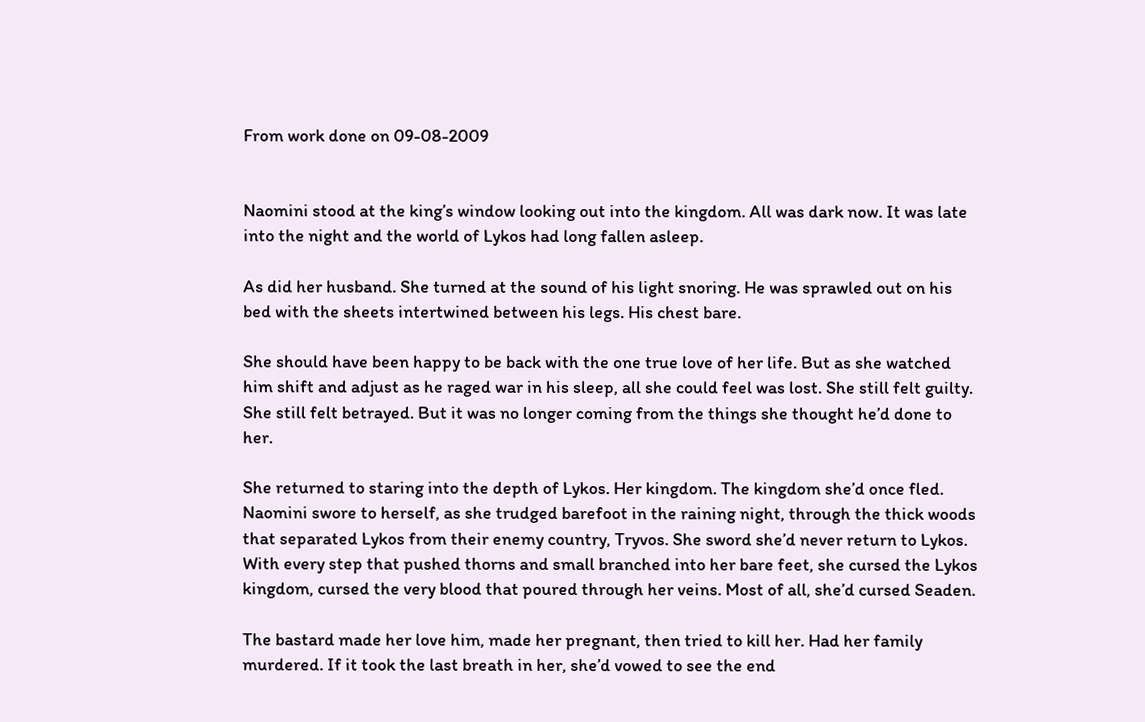From work done on 09-08-2009


Naomini stood at the king’s window looking out into the kingdom. All was dark now. It was late into the night and the world of Lykos had long fallen asleep.

As did her husband. She turned at the sound of his light snoring. He was sprawled out on his bed with the sheets intertwined between his legs. His chest bare.

She should have been happy to be back with the one true love of her life. But as she watched him shift and adjust as he raged war in his sleep, all she could feel was lost. She still felt guilty. She still felt betrayed. But it was no longer coming from the things she thought he’d done to her.

She returned to staring into the depth of Lykos. Her kingdom. The kingdom she’d once fled. Naomini swore to herself, as she trudged barefoot in the raining night, through the thick woods that separated Lykos from their enemy country, Tryvos. She sword she’d never return to Lykos. With every step that pushed thorns and small branched into her bare feet, she cursed the Lykos kingdom, cursed the very blood that poured through her veins. Most of all, she’d cursed Seaden.

The bastard made her love him, made her pregnant, then tried to kill her. Had her family murdered. If it took the last breath in her, she’d vowed to see the end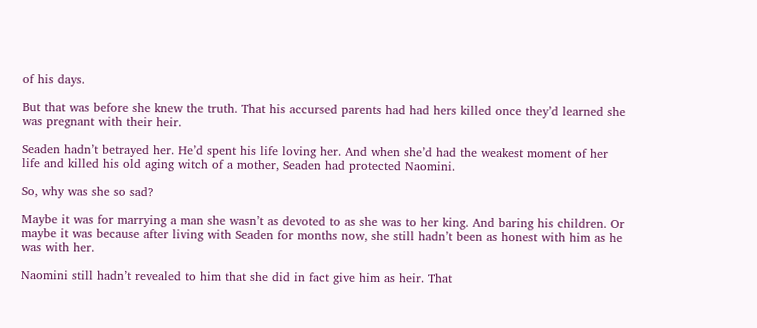of his days.

But that was before she knew the truth. That his accursed parents had had hers killed once they’d learned she was pregnant with their heir.

Seaden hadn’t betrayed her. He’d spent his life loving her. And when she’d had the weakest moment of her life and killed his old aging witch of a mother, Seaden had protected Naomini.

So, why was she so sad?

Maybe it was for marrying a man she wasn’t as devoted to as she was to her king. And baring his children. Or maybe it was because after living with Seaden for months now, she still hadn’t been as honest with him as he was with her.

Naomini still hadn’t revealed to him that she did in fact give him as heir. That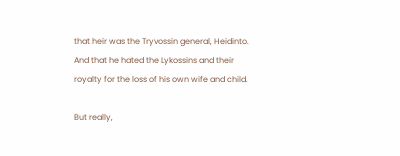that heir was the Tryvossin general, Heidinto. And that he hated the Lykossins and their royalty for the loss of his own wife and child.

But really,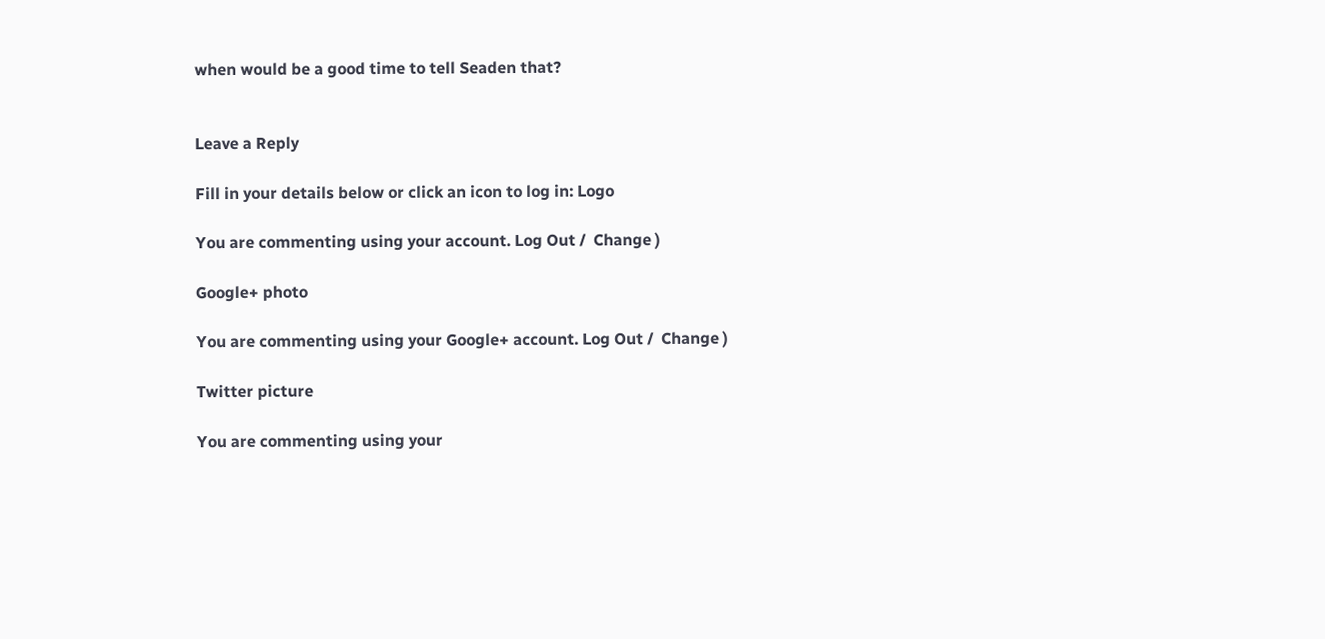when would be a good time to tell Seaden that?


Leave a Reply

Fill in your details below or click an icon to log in: Logo

You are commenting using your account. Log Out /  Change )

Google+ photo

You are commenting using your Google+ account. Log Out /  Change )

Twitter picture

You are commenting using your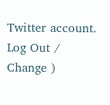Twitter account. Log Out /  Change )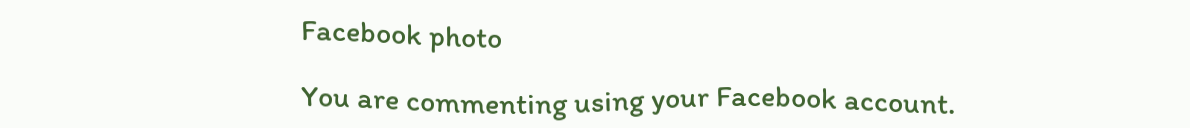Facebook photo

You are commenting using your Facebook account.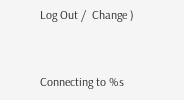Log Out /  Change )


Connecting to %s